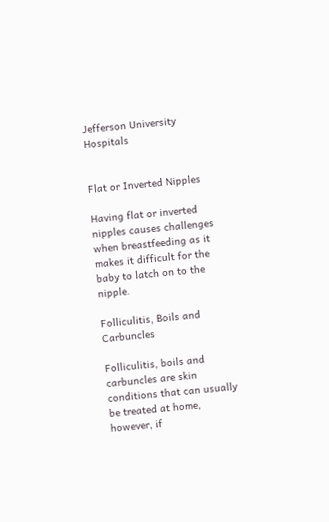Jefferson University Hospitals


Flat or Inverted Nipples

Having flat or inverted nipples causes challenges when breastfeeding as it makes it difficult for the baby to latch on to the nipple.

Folliculitis, Boils and Carbuncles

Folliculitis, boils and carbuncles are skin conditions that can usually be treated at home, however, if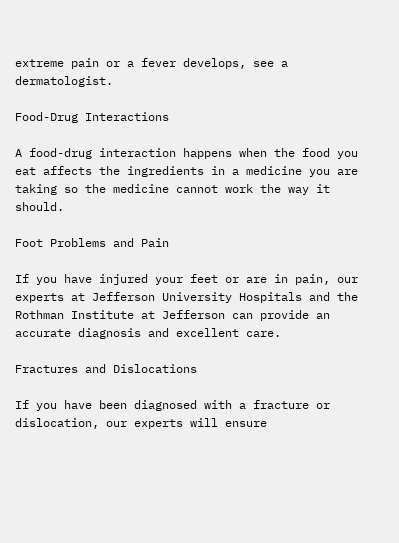extreme pain or a fever develops, see a dermatologist.

Food-Drug Interactions

A food-drug interaction happens when the food you eat affects the ingredients in a medicine you are taking so the medicine cannot work the way it should.

Foot Problems and Pain

If you have injured your feet or are in pain, our experts at Jefferson University Hospitals and the Rothman Institute at Jefferson can provide an accurate diagnosis and excellent care.

Fractures and Dislocations

If you have been diagnosed with a fracture or dislocation, our experts will ensure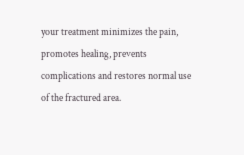your treatment minimizes the pain, promotes healing, prevents complications and restores normal use of the fractured area.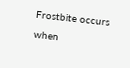Frostbite occurs when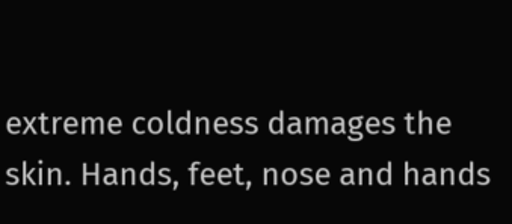extreme coldness damages the skin. Hands, feet, nose and hands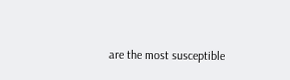are the most susceptible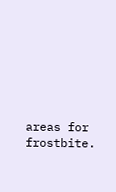areas for frostbite.